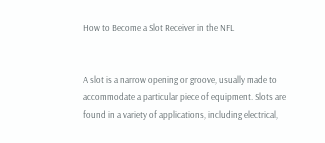How to Become a Slot Receiver in the NFL


A slot is a narrow opening or groove, usually made to accommodate a particular piece of equipment. Slots are found in a variety of applications, including electrical,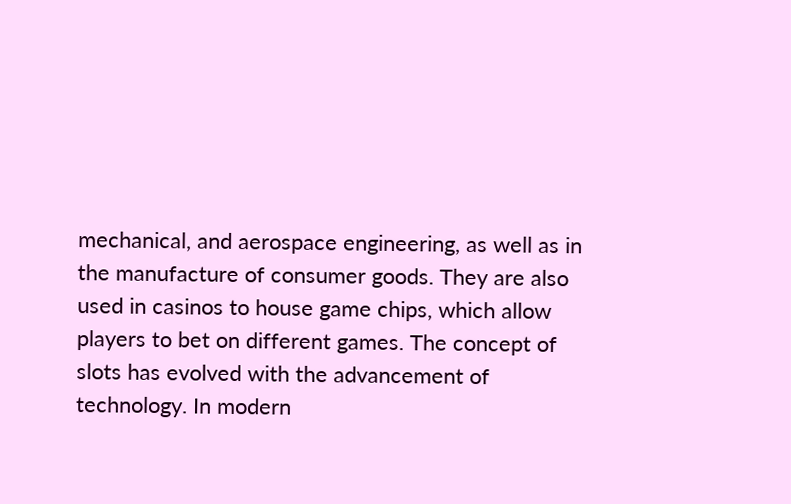mechanical, and aerospace engineering, as well as in the manufacture of consumer goods. They are also used in casinos to house game chips, which allow players to bet on different games. The concept of slots has evolved with the advancement of technology. In modern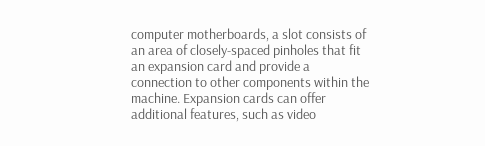computer motherboards, a slot consists of an area of closely-spaced pinholes that fit an expansion card and provide a connection to other components within the machine. Expansion cards can offer additional features, such as video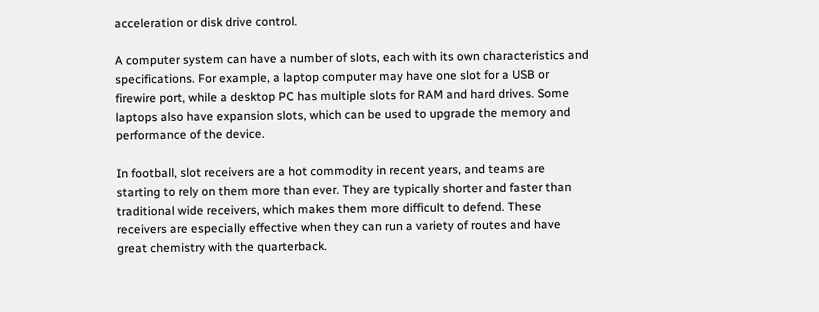acceleration or disk drive control.

A computer system can have a number of slots, each with its own characteristics and specifications. For example, a laptop computer may have one slot for a USB or firewire port, while a desktop PC has multiple slots for RAM and hard drives. Some laptops also have expansion slots, which can be used to upgrade the memory and performance of the device.

In football, slot receivers are a hot commodity in recent years, and teams are starting to rely on them more than ever. They are typically shorter and faster than traditional wide receivers, which makes them more difficult to defend. These receivers are especially effective when they can run a variety of routes and have great chemistry with the quarterback.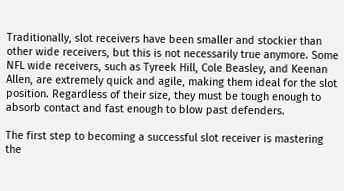Traditionally, slot receivers have been smaller and stockier than other wide receivers, but this is not necessarily true anymore. Some NFL wide receivers, such as Tyreek Hill, Cole Beasley, and Keenan Allen, are extremely quick and agile, making them ideal for the slot position. Regardless of their size, they must be tough enough to absorb contact and fast enough to blow past defenders.

The first step to becoming a successful slot receiver is mastering the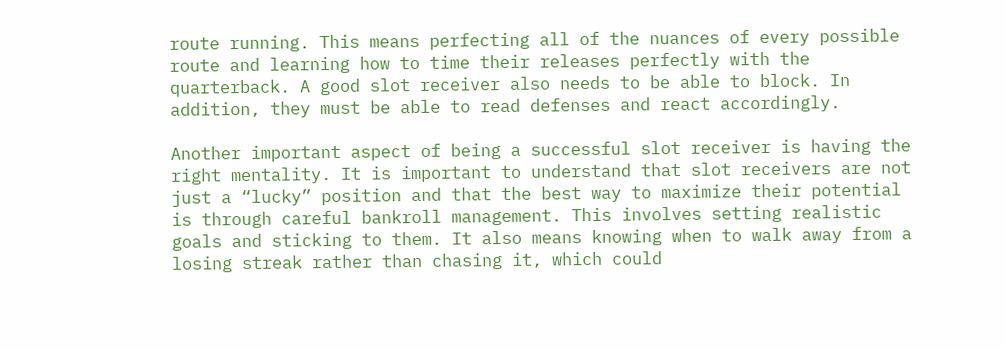route running. This means perfecting all of the nuances of every possible route and learning how to time their releases perfectly with the quarterback. A good slot receiver also needs to be able to block. In addition, they must be able to read defenses and react accordingly.

Another important aspect of being a successful slot receiver is having the right mentality. It is important to understand that slot receivers are not just a “lucky” position and that the best way to maximize their potential is through careful bankroll management. This involves setting realistic goals and sticking to them. It also means knowing when to walk away from a losing streak rather than chasing it, which could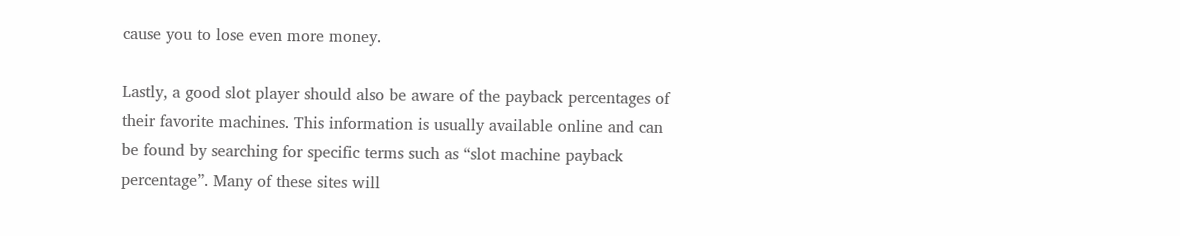cause you to lose even more money.

Lastly, a good slot player should also be aware of the payback percentages of their favorite machines. This information is usually available online and can be found by searching for specific terms such as “slot machine payback percentage”. Many of these sites will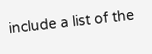include a list of the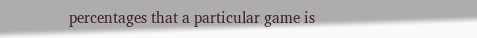percentages that a particular game is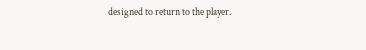designed to return to the player.